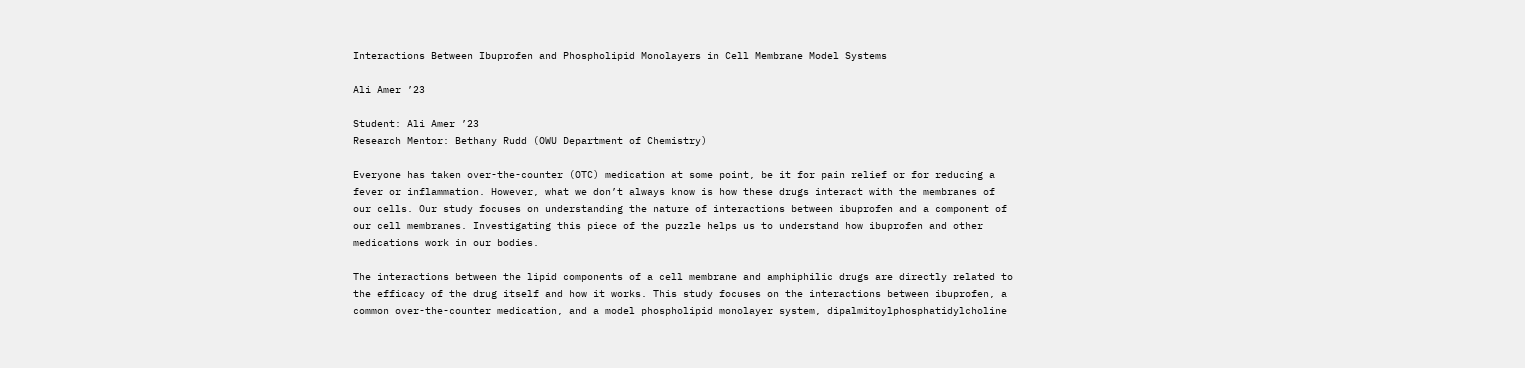Interactions Between Ibuprofen and Phospholipid Monolayers in Cell Membrane Model Systems

Ali Amer ’23

Student: Ali Amer ’23
Research Mentor: Bethany Rudd (OWU Department of Chemistry)

Everyone has taken over-the-counter (OTC) medication at some point, be it for pain relief or for reducing a fever or inflammation. However, what we don’t always know is how these drugs interact with the membranes of our cells. Our study focuses on understanding the nature of interactions between ibuprofen and a component of our cell membranes. Investigating this piece of the puzzle helps us to understand how ibuprofen and other medications work in our bodies.

The interactions between the lipid components of a cell membrane and amphiphilic drugs are directly related to the efficacy of the drug itself and how it works. This study focuses on the interactions between ibuprofen, a common over-the-counter medication, and a model phospholipid monolayer system, dipalmitoylphosphatidylcholine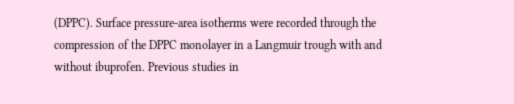(DPPC). Surface pressure-area isotherms were recorded through the compression of the DPPC monolayer in a Langmuir trough with and without ibuprofen. Previous studies in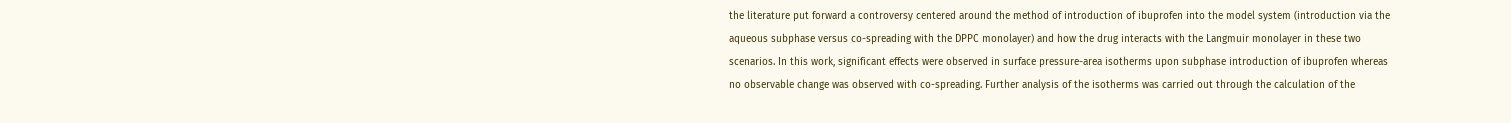the literature put forward a controversy centered around the method of introduction of ibuprofen into the model system (introduction via the aqueous subphase versus co-spreading with the DPPC monolayer) and how the drug interacts with the Langmuir monolayer in these two scenarios. In this work, significant effects were observed in surface pressure-area isotherms upon subphase introduction of ibuprofen whereas no observable change was observed with co-spreading. Further analysis of the isotherms was carried out through the calculation of the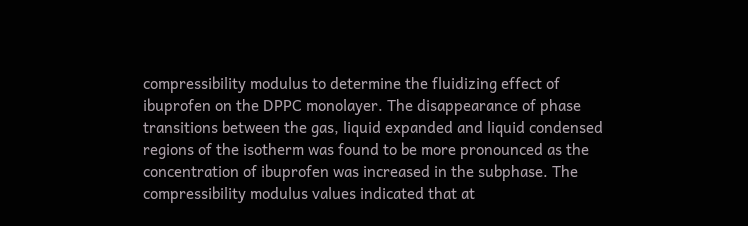compressibility modulus to determine the fluidizing effect of ibuprofen on the DPPC monolayer. The disappearance of phase transitions between the gas, liquid expanded and liquid condensed regions of the isotherm was found to be more pronounced as the concentration of ibuprofen was increased in the subphase. The compressibility modulus values indicated that at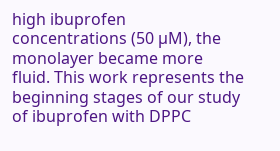high ibuprofen concentrations (50 µM), the monolayer became more fluid. This work represents the beginning stages of our study of ibuprofen with DPPC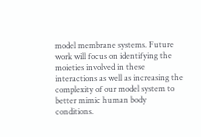model membrane systems. Future work will focus on identifying the moieties involved in these interactions as well as increasing the complexity of our model system to better mimic human body conditions.